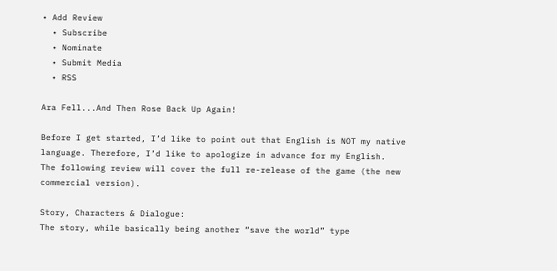• Add Review
  • Subscribe
  • Nominate
  • Submit Media
  • RSS

Ara Fell...And Then Rose Back Up Again!

Before I get started, I’d like to point out that English is NOT my native language. Therefore, I’d like to apologize in advance for my English.
The following review will cover the full re-release of the game (the new commercial version).

Story, Characters & Dialogue:
The story, while basically being another “save the world” type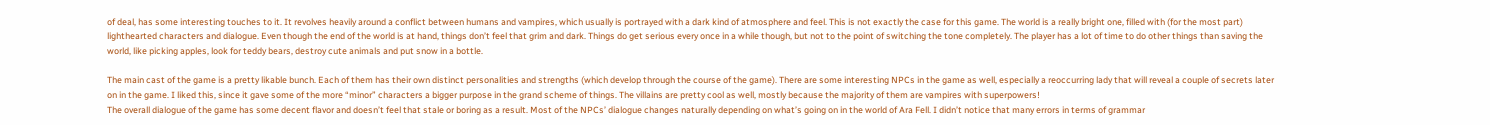of deal, has some interesting touches to it. It revolves heavily around a conflict between humans and vampires, which usually is portrayed with a dark kind of atmosphere and feel. This is not exactly the case for this game. The world is a really bright one, filled with (for the most part) lighthearted characters and dialogue. Even though the end of the world is at hand, things don’t feel that grim and dark. Things do get serious every once in a while though, but not to the point of switching the tone completely. The player has a lot of time to do other things than saving the world, like picking apples, look for teddy bears, destroy cute animals and put snow in a bottle.

The main cast of the game is a pretty likable bunch. Each of them has their own distinct personalities and strengths (which develop through the course of the game). There are some interesting NPCs in the game as well, especially a reoccurring lady that will reveal a couple of secrets later on in the game. I liked this, since it gave some of the more “minor” characters a bigger purpose in the grand scheme of things. The villains are pretty cool as well, mostly because the majority of them are vampires with superpowers!
The overall dialogue of the game has some decent flavor and doesn’t feel that stale or boring as a result. Most of the NPCs’ dialogue changes naturally depending on what’s going on in the world of Ara Fell. I didn’t notice that many errors in terms of grammar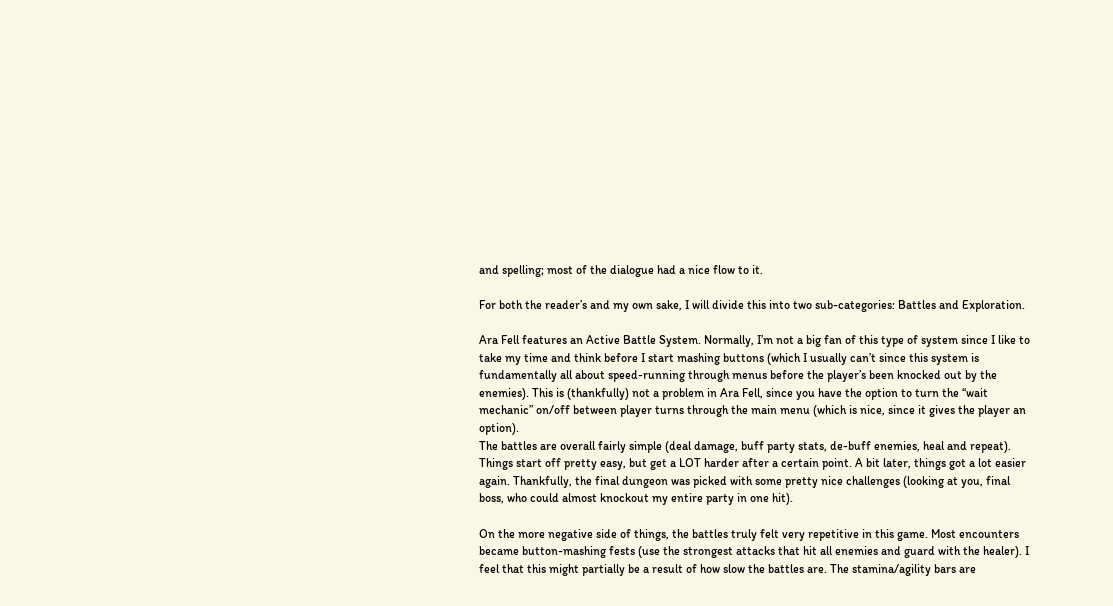and spelling; most of the dialogue had a nice flow to it.

For both the reader’s and my own sake, I will divide this into two sub-categories: Battles and Exploration.

Ara Fell features an Active Battle System. Normally, I’m not a big fan of this type of system since I like to take my time and think before I start mashing buttons (which I usually can’t since this system is fundamentally all about speed-running through menus before the player’s been knocked out by the enemies). This is (thankfully) not a problem in Ara Fell, since you have the option to turn the “wait mechanic” on/off between player turns through the main menu (which is nice, since it gives the player an option).
The battles are overall fairly simple (deal damage, buff party stats, de-buff enemies, heal and repeat). Things start off pretty easy, but get a LOT harder after a certain point. A bit later, things got a lot easier again. Thankfully, the final dungeon was picked with some pretty nice challenges (looking at you, final boss, who could almost knockout my entire party in one hit).

On the more negative side of things, the battles truly felt very repetitive in this game. Most encounters became button-mashing fests (use the strongest attacks that hit all enemies and guard with the healer). I feel that this might partially be a result of how slow the battles are. The stamina/agility bars are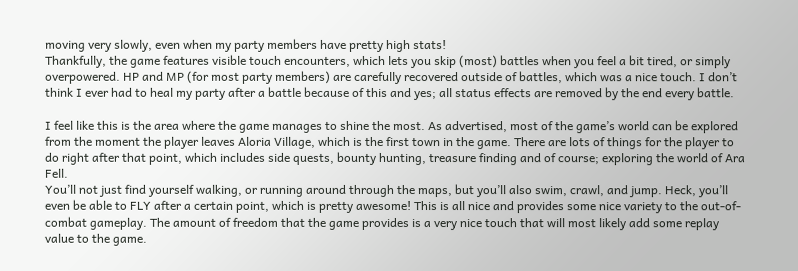moving very slowly, even when my party members have pretty high stats!
Thankfully, the game features visible touch encounters, which lets you skip (most) battles when you feel a bit tired, or simply overpowered. HP and MP (for most party members) are carefully recovered outside of battles, which was a nice touch. I don’t think I ever had to heal my party after a battle because of this and yes; all status effects are removed by the end every battle.

I feel like this is the area where the game manages to shine the most. As advertised, most of the game’s world can be explored from the moment the player leaves Aloria Village, which is the first town in the game. There are lots of things for the player to do right after that point, which includes side quests, bounty hunting, treasure finding and of course; exploring the world of Ara Fell.
You’ll not just find yourself walking, or running around through the maps, but you’ll also swim, crawl, and jump. Heck, you’ll even be able to FLY after a certain point, which is pretty awesome! This is all nice and provides some nice variety to the out-of-combat gameplay. The amount of freedom that the game provides is a very nice touch that will most likely add some replay value to the game.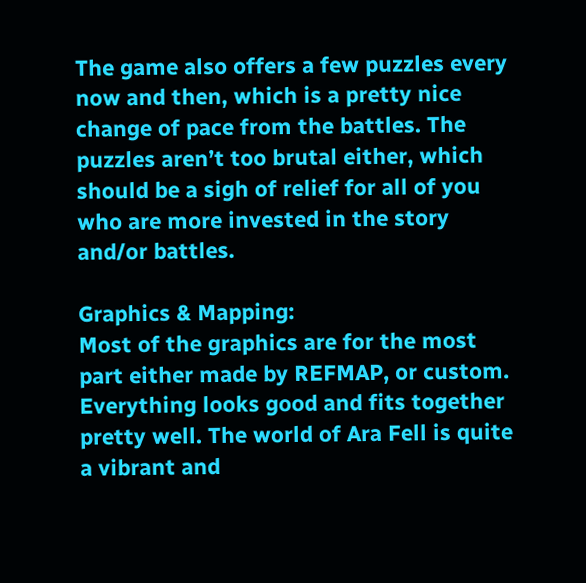The game also offers a few puzzles every now and then, which is a pretty nice change of pace from the battles. The puzzles aren’t too brutal either, which should be a sigh of relief for all of you who are more invested in the story and/or battles.

Graphics & Mapping:
Most of the graphics are for the most part either made by REFMAP, or custom. Everything looks good and fits together pretty well. The world of Ara Fell is quite a vibrant and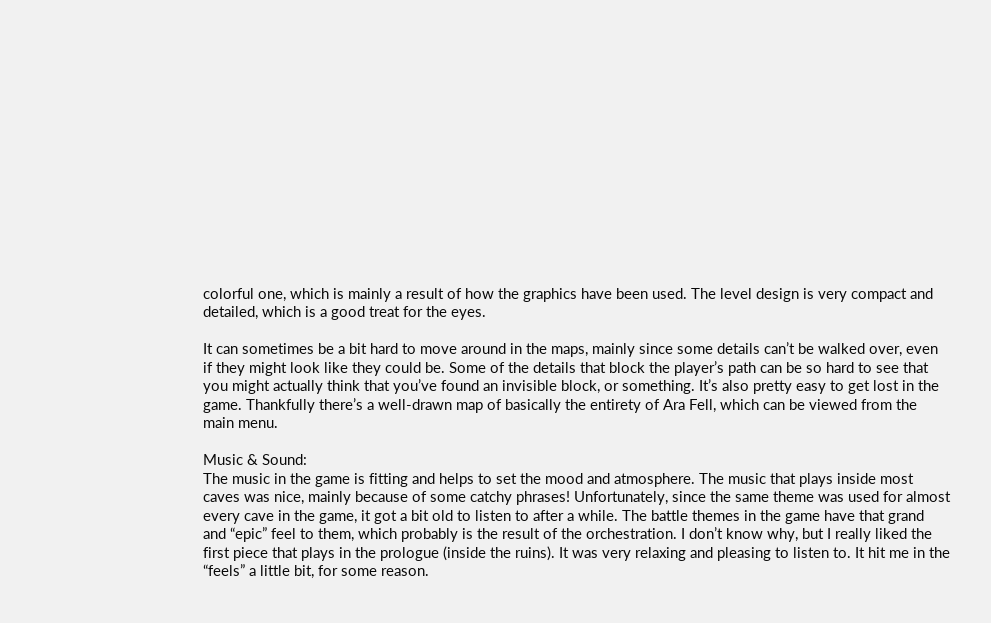colorful one, which is mainly a result of how the graphics have been used. The level design is very compact and detailed, which is a good treat for the eyes.

It can sometimes be a bit hard to move around in the maps, mainly since some details can’t be walked over, even if they might look like they could be. Some of the details that block the player’s path can be so hard to see that you might actually think that you’ve found an invisible block, or something. It’s also pretty easy to get lost in the game. Thankfully there’s a well-drawn map of basically the entirety of Ara Fell, which can be viewed from the main menu.

Music & Sound:
The music in the game is fitting and helps to set the mood and atmosphere. The music that plays inside most caves was nice, mainly because of some catchy phrases! Unfortunately, since the same theme was used for almost every cave in the game, it got a bit old to listen to after a while. The battle themes in the game have that grand and “epic” feel to them, which probably is the result of the orchestration. I don’t know why, but I really liked the first piece that plays in the prologue (inside the ruins). It was very relaxing and pleasing to listen to. It hit me in the “feels” a little bit, for some reason.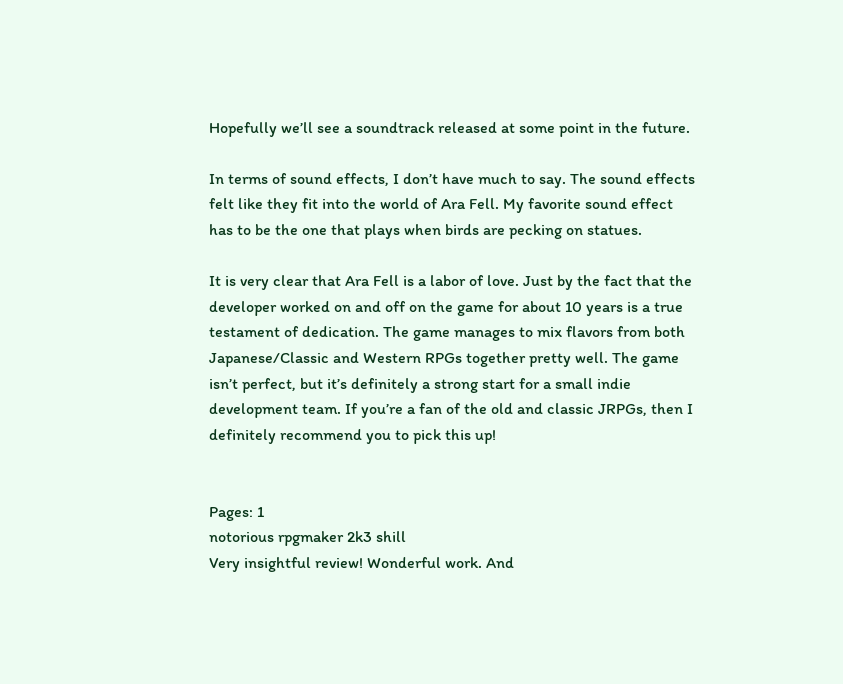Hopefully we’ll see a soundtrack released at some point in the future.

In terms of sound effects, I don’t have much to say. The sound effects felt like they fit into the world of Ara Fell. My favorite sound effect has to be the one that plays when birds are pecking on statues.

It is very clear that Ara Fell is a labor of love. Just by the fact that the developer worked on and off on the game for about 10 years is a true testament of dedication. The game manages to mix flavors from both Japanese/Classic and Western RPGs together pretty well. The game isn’t perfect, but it’s definitely a strong start for a small indie development team. If you’re a fan of the old and classic JRPGs, then I definitely recommend you to pick this up!


Pages: 1
notorious rpgmaker 2k3 shill
Very insightful review! Wonderful work. And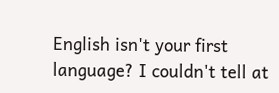English isn't your first language? I couldn't tell at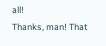all!
Thanks, man! That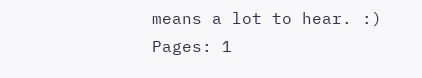means a lot to hear. :)
Pages: 1